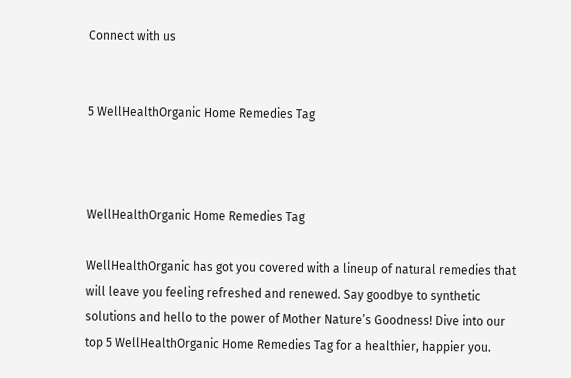Connect with us


5 WellHealthOrganic Home Remedies Tag



WellHealthOrganic Home Remedies Tag

WellHealthOrganic has got you covered with a lineup of natural remedies that will leave you feeling refreshed and renewed. Say goodbye to synthetic solutions and hello to the power of Mother Nature’s Goodness! Dive into our top 5 WellHealthOrganic Home Remedies Tag for a healthier, happier you.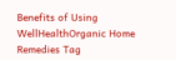Benefits of Using WellHealthOrganic Home Remedies Tag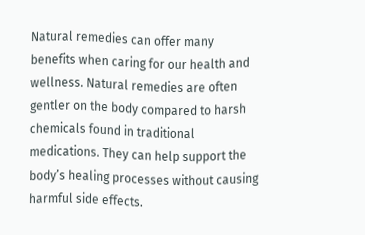Natural remedies can offer many benefits when caring for our health and wellness. Natural remedies are often gentler on the body compared to harsh chemicals found in traditional medications. They can help support the body’s healing processes without causing harmful side effects.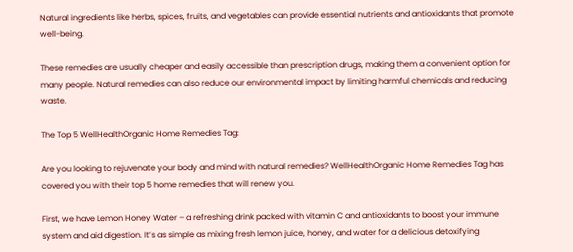Natural ingredients like herbs, spices, fruits, and vegetables can provide essential nutrients and antioxidants that promote well-being.

These remedies are usually cheaper and easily accessible than prescription drugs, making them a convenient option for many people. Natural remedies can also reduce our environmental impact by limiting harmful chemicals and reducing waste.

The Top 5 WellHealthOrganic Home Remedies Tag:

Are you looking to rejuvenate your body and mind with natural remedies? WellHealthOrganic Home Remedies Tag has covered you with their top 5 home remedies that will renew you.

First, we have Lemon Honey Water – a refreshing drink packed with vitamin C and antioxidants to boost your immune system and aid digestion. It’s as simple as mixing fresh lemon juice, honey, and water for a delicious detoxifying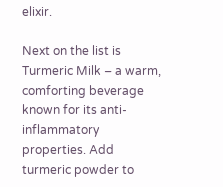elixir.

Next on the list is Turmeric Milk – a warm, comforting beverage known for its anti-inflammatory properties. Add turmeric powder to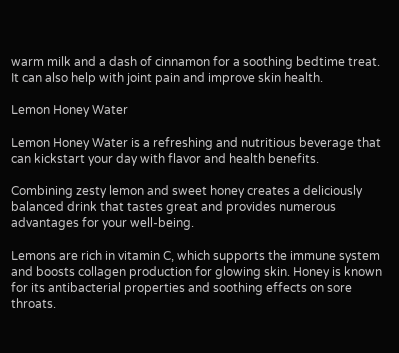warm milk and a dash of cinnamon for a soothing bedtime treat. It can also help with joint pain and improve skin health.

Lemon Honey Water

Lemon Honey Water is a refreshing and nutritious beverage that can kickstart your day with flavor and health benefits.

Combining zesty lemon and sweet honey creates a deliciously balanced drink that tastes great and provides numerous advantages for your well-being.

Lemons are rich in vitamin C, which supports the immune system and boosts collagen production for glowing skin. Honey is known for its antibacterial properties and soothing effects on sore throats.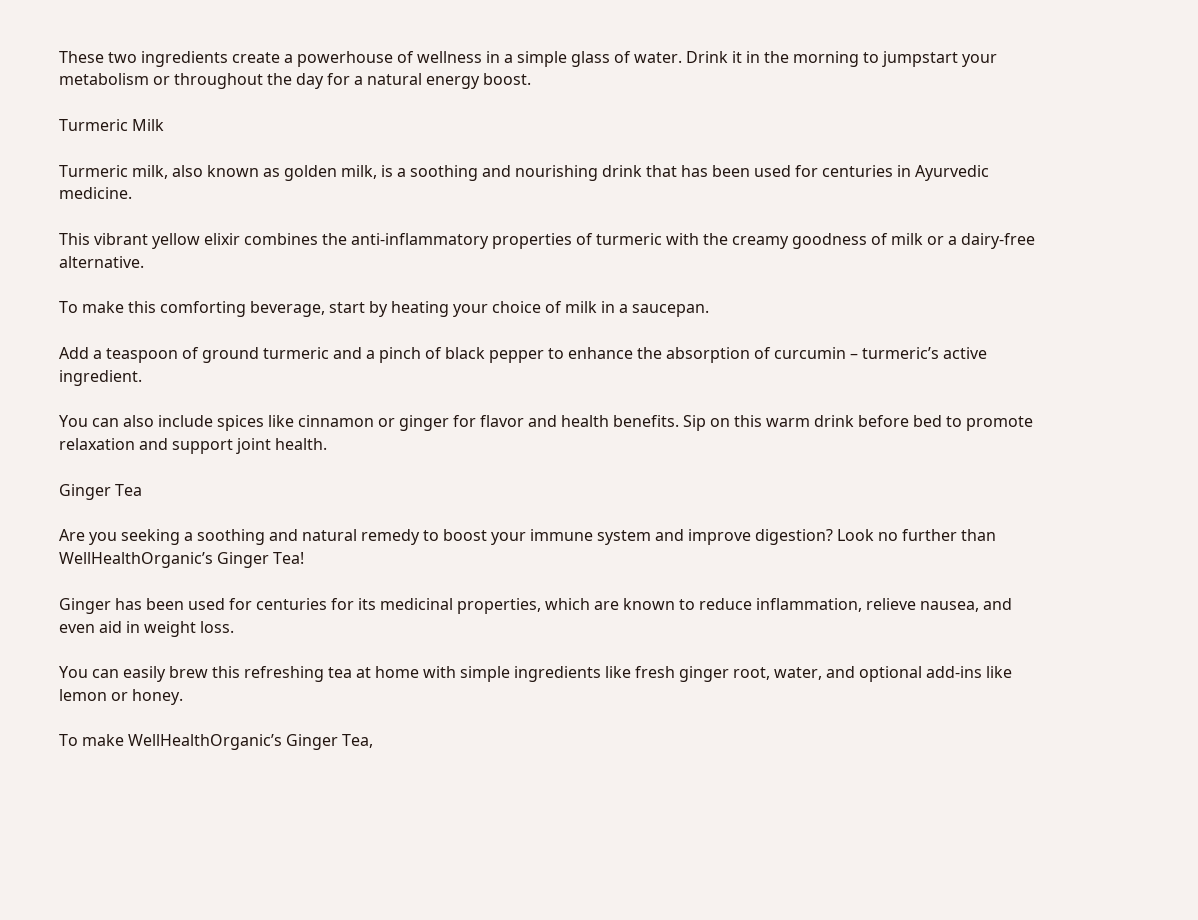These two ingredients create a powerhouse of wellness in a simple glass of water. Drink it in the morning to jumpstart your metabolism or throughout the day for a natural energy boost.

Turmeric Milk

Turmeric milk, also known as golden milk, is a soothing and nourishing drink that has been used for centuries in Ayurvedic medicine.

This vibrant yellow elixir combines the anti-inflammatory properties of turmeric with the creamy goodness of milk or a dairy-free alternative.

To make this comforting beverage, start by heating your choice of milk in a saucepan.

Add a teaspoon of ground turmeric and a pinch of black pepper to enhance the absorption of curcumin – turmeric’s active ingredient.

You can also include spices like cinnamon or ginger for flavor and health benefits. Sip on this warm drink before bed to promote relaxation and support joint health.

Ginger Tea

Are you seeking a soothing and natural remedy to boost your immune system and improve digestion? Look no further than WellHealthOrganic’s Ginger Tea!

Ginger has been used for centuries for its medicinal properties, which are known to reduce inflammation, relieve nausea, and even aid in weight loss.

You can easily brew this refreshing tea at home with simple ingredients like fresh ginger root, water, and optional add-ins like lemon or honey.

To make WellHealthOrganic’s Ginger Tea,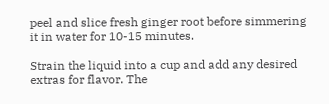peel and slice fresh ginger root before simmering it in water for 10-15 minutes.

Strain the liquid into a cup and add any desired extras for flavor. The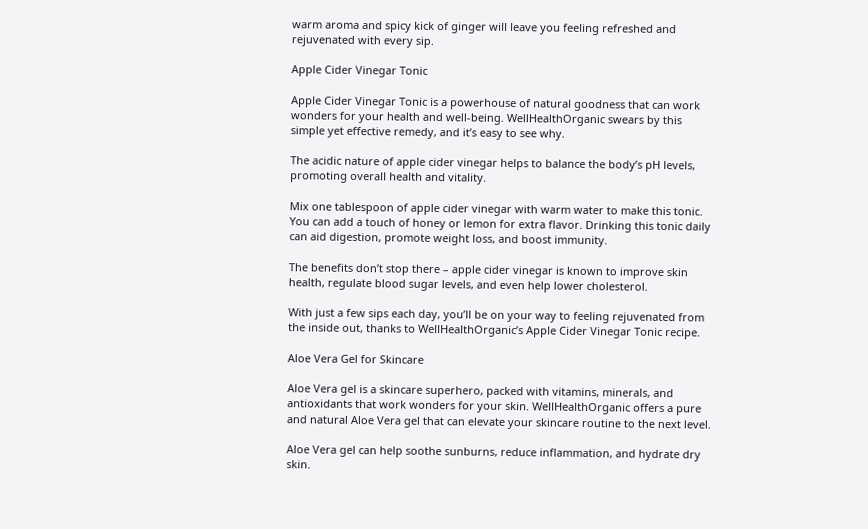warm aroma and spicy kick of ginger will leave you feeling refreshed and rejuvenated with every sip.

Apple Cider Vinegar Tonic

Apple Cider Vinegar Tonic is a powerhouse of natural goodness that can work wonders for your health and well-being. WellHealthOrganic swears by this simple yet effective remedy, and it’s easy to see why.

The acidic nature of apple cider vinegar helps to balance the body’s pH levels, promoting overall health and vitality.

Mix one tablespoon of apple cider vinegar with warm water to make this tonic. You can add a touch of honey or lemon for extra flavor. Drinking this tonic daily can aid digestion, promote weight loss, and boost immunity.

The benefits don’t stop there – apple cider vinegar is known to improve skin health, regulate blood sugar levels, and even help lower cholesterol.

With just a few sips each day, you’ll be on your way to feeling rejuvenated from the inside out, thanks to WellHealthOrganic’s Apple Cider Vinegar Tonic recipe.

Aloe Vera Gel for Skincare

Aloe Vera gel is a skincare superhero, packed with vitamins, minerals, and antioxidants that work wonders for your skin. WellHealthOrganic offers a pure and natural Aloe Vera gel that can elevate your skincare routine to the next level.

Aloe Vera gel can help soothe sunburns, reduce inflammation, and hydrate dry skin.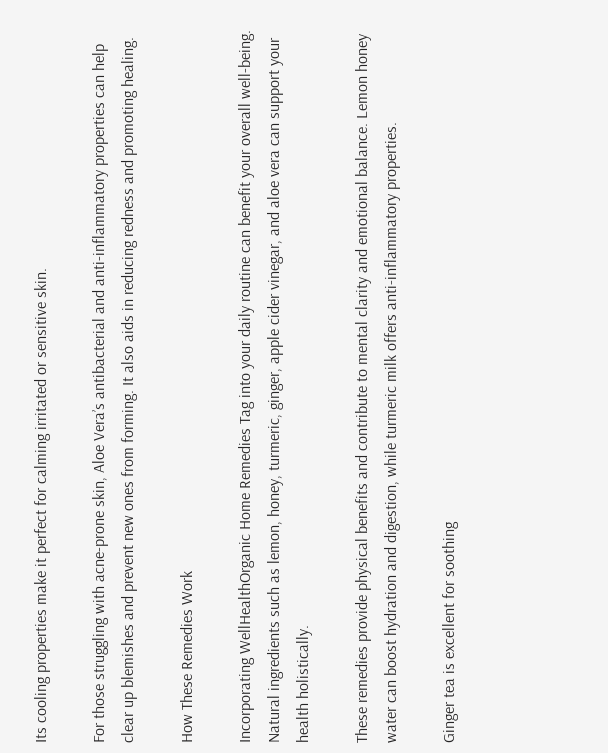Its cooling properties make it perfect for calming irritated or sensitive skin.

For those struggling with acne-prone skin, Aloe Vera’s antibacterial and anti-inflammatory properties can help clear up blemishes and prevent new ones from forming. It also aids in reducing redness and promoting healing.

How These Remedies Work

Incorporating WellHealthOrganic Home Remedies Tag into your daily routine can benefit your overall well-being. Natural ingredients such as lemon, honey, turmeric, ginger, apple cider vinegar, and aloe vera can support your health holistically.

These remedies provide physical benefits and contribute to mental clarity and emotional balance. Lemon honey water can boost hydration and digestion, while turmeric milk offers anti-inflammatory properties.

Ginger tea is excellent for soothing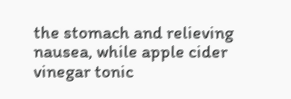the stomach and relieving nausea, while apple cider vinegar tonic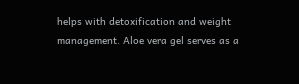helps with detoxification and weight management. Aloe vera gel serves as a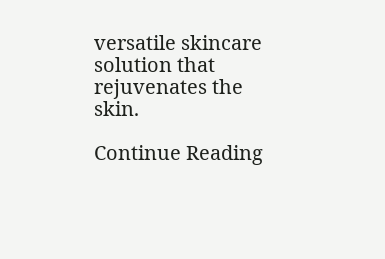versatile skincare solution that rejuvenates the skin.

Continue Reading